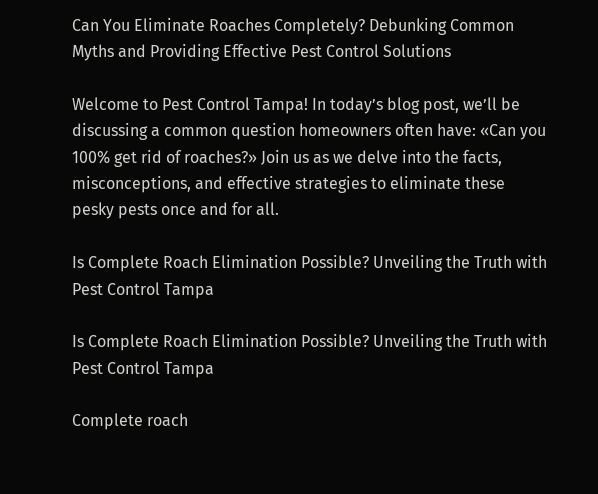Can You Eliminate Roaches Completely? Debunking Common Myths and Providing Effective Pest Control Solutions

Welcome to Pest Control Tampa! In today’s blog post, we’ll be discussing a common question homeowners often have: «Can you 100% get rid of roaches?» Join us as we delve into the facts, misconceptions, and effective strategies to eliminate these pesky pests once and for all.

Is Complete Roach Elimination Possible? Unveiling the Truth with Pest Control Tampa

Is Complete Roach Elimination Possible? Unveiling the Truth with Pest Control Tampa

Complete roach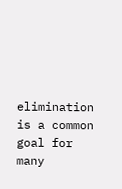elimination is a common goal for many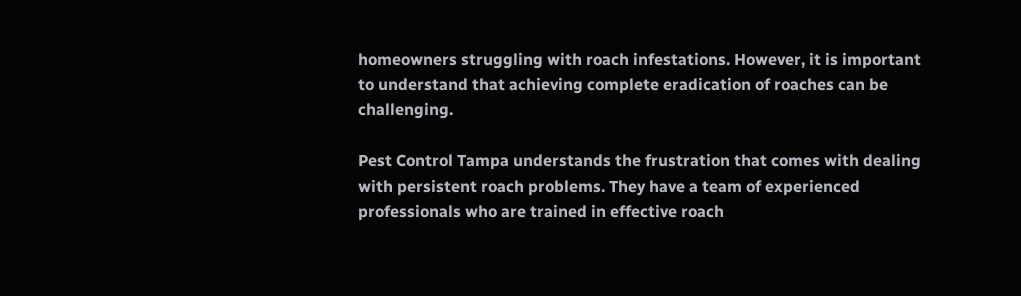homeowners struggling with roach infestations. However, it is important to understand that achieving complete eradication of roaches can be challenging.

Pest Control Tampa understands the frustration that comes with dealing with persistent roach problems. They have a team of experienced professionals who are trained in effective roach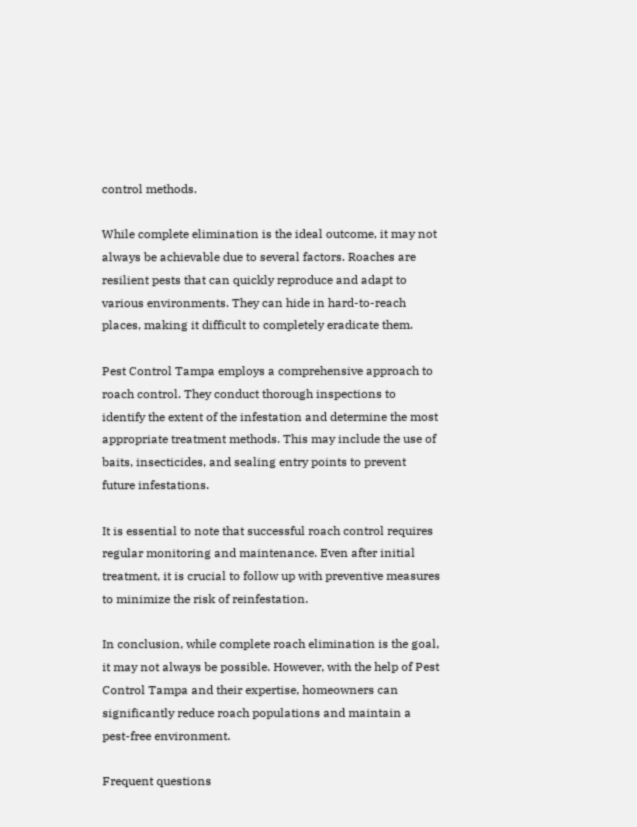control methods.

While complete elimination is the ideal outcome, it may not always be achievable due to several factors. Roaches are resilient pests that can quickly reproduce and adapt to various environments. They can hide in hard-to-reach places, making it difficult to completely eradicate them.

Pest Control Tampa employs a comprehensive approach to roach control. They conduct thorough inspections to identify the extent of the infestation and determine the most appropriate treatment methods. This may include the use of baits, insecticides, and sealing entry points to prevent future infestations.

It is essential to note that successful roach control requires regular monitoring and maintenance. Even after initial treatment, it is crucial to follow up with preventive measures to minimize the risk of reinfestation.

In conclusion, while complete roach elimination is the goal, it may not always be possible. However, with the help of Pest Control Tampa and their expertise, homeowners can significantly reduce roach populations and maintain a pest-free environment.

Frequent questions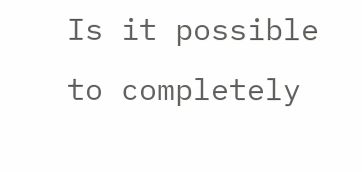Is it possible to completely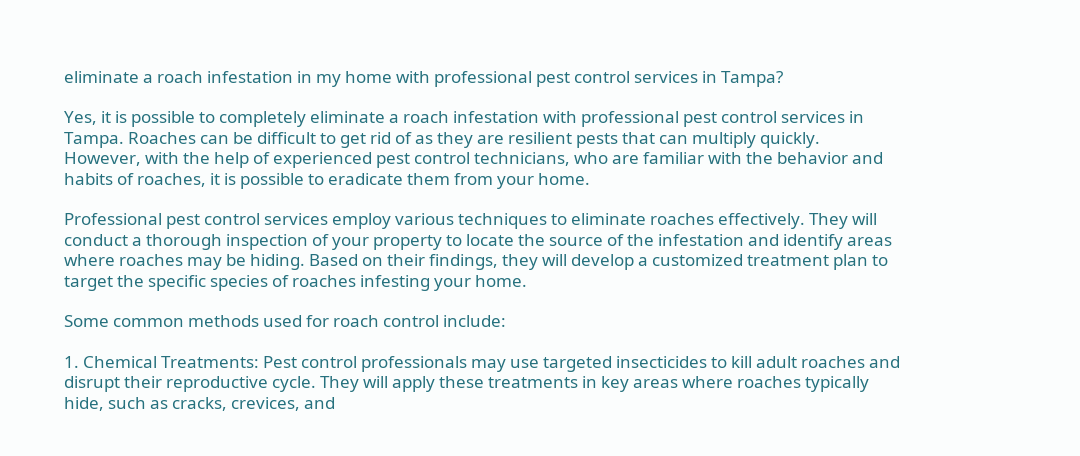eliminate a roach infestation in my home with professional pest control services in Tampa?

Yes, it is possible to completely eliminate a roach infestation with professional pest control services in Tampa. Roaches can be difficult to get rid of as they are resilient pests that can multiply quickly. However, with the help of experienced pest control technicians, who are familiar with the behavior and habits of roaches, it is possible to eradicate them from your home.

Professional pest control services employ various techniques to eliminate roaches effectively. They will conduct a thorough inspection of your property to locate the source of the infestation and identify areas where roaches may be hiding. Based on their findings, they will develop a customized treatment plan to target the specific species of roaches infesting your home.

Some common methods used for roach control include:

1. Chemical Treatments: Pest control professionals may use targeted insecticides to kill adult roaches and disrupt their reproductive cycle. They will apply these treatments in key areas where roaches typically hide, such as cracks, crevices, and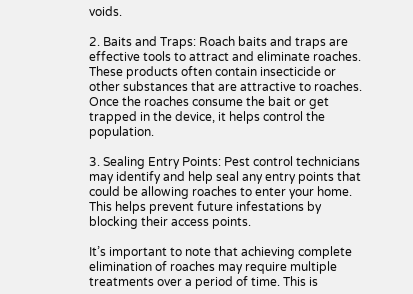voids.

2. Baits and Traps: Roach baits and traps are effective tools to attract and eliminate roaches. These products often contain insecticide or other substances that are attractive to roaches. Once the roaches consume the bait or get trapped in the device, it helps control the population.

3. Sealing Entry Points: Pest control technicians may identify and help seal any entry points that could be allowing roaches to enter your home. This helps prevent future infestations by blocking their access points.

It’s important to note that achieving complete elimination of roaches may require multiple treatments over a period of time. This is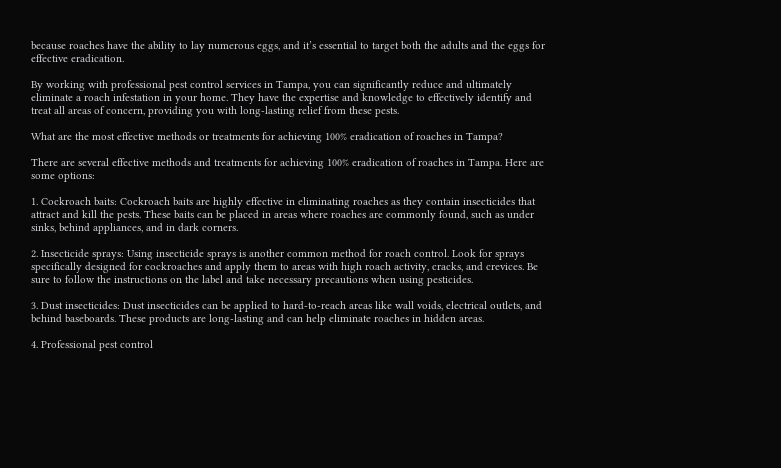because roaches have the ability to lay numerous eggs, and it’s essential to target both the adults and the eggs for effective eradication.

By working with professional pest control services in Tampa, you can significantly reduce and ultimately eliminate a roach infestation in your home. They have the expertise and knowledge to effectively identify and treat all areas of concern, providing you with long-lasting relief from these pests.

What are the most effective methods or treatments for achieving 100% eradication of roaches in Tampa?

There are several effective methods and treatments for achieving 100% eradication of roaches in Tampa. Here are some options:

1. Cockroach baits: Cockroach baits are highly effective in eliminating roaches as they contain insecticides that attract and kill the pests. These baits can be placed in areas where roaches are commonly found, such as under sinks, behind appliances, and in dark corners.

2. Insecticide sprays: Using insecticide sprays is another common method for roach control. Look for sprays specifically designed for cockroaches and apply them to areas with high roach activity, cracks, and crevices. Be sure to follow the instructions on the label and take necessary precautions when using pesticides.

3. Dust insecticides: Dust insecticides can be applied to hard-to-reach areas like wall voids, electrical outlets, and behind baseboards. These products are long-lasting and can help eliminate roaches in hidden areas.

4. Professional pest control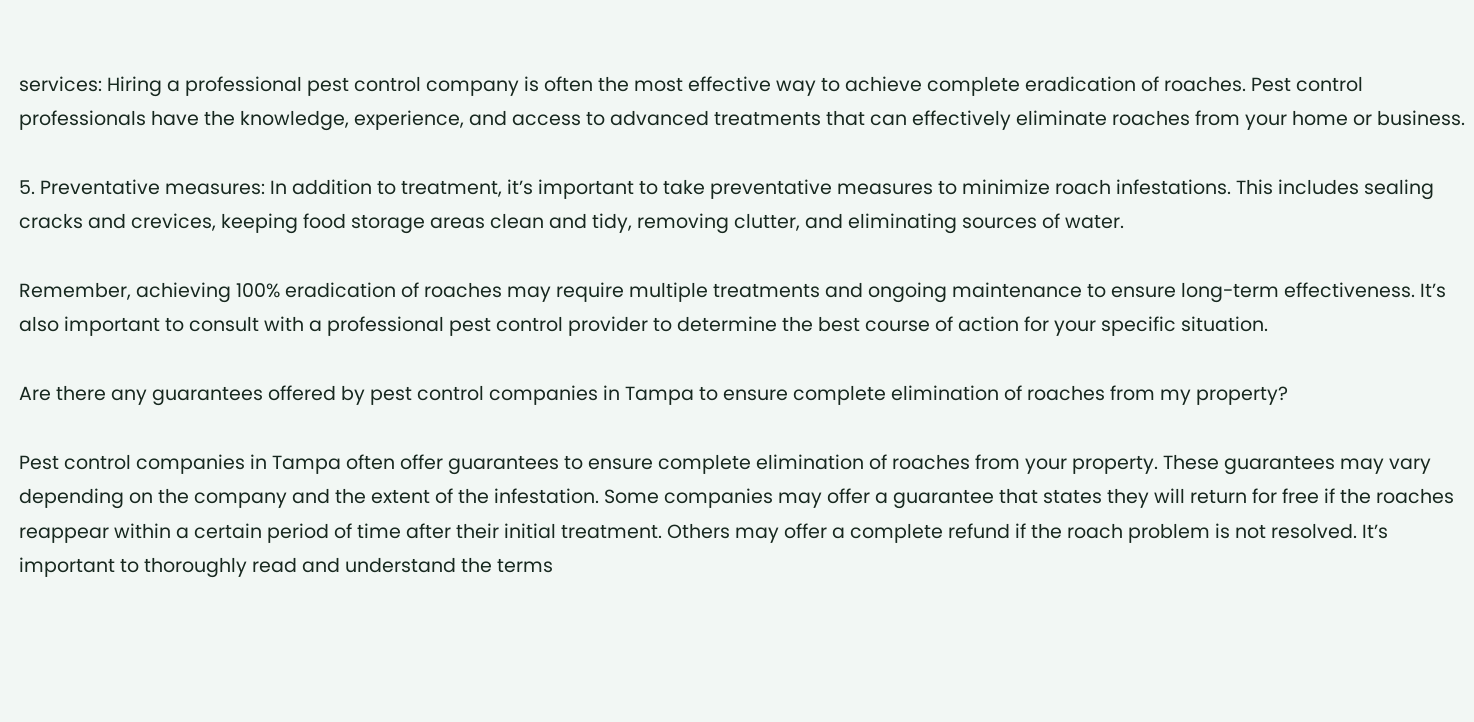services: Hiring a professional pest control company is often the most effective way to achieve complete eradication of roaches. Pest control professionals have the knowledge, experience, and access to advanced treatments that can effectively eliminate roaches from your home or business.

5. Preventative measures: In addition to treatment, it’s important to take preventative measures to minimize roach infestations. This includes sealing cracks and crevices, keeping food storage areas clean and tidy, removing clutter, and eliminating sources of water.

Remember, achieving 100% eradication of roaches may require multiple treatments and ongoing maintenance to ensure long-term effectiveness. It’s also important to consult with a professional pest control provider to determine the best course of action for your specific situation.

Are there any guarantees offered by pest control companies in Tampa to ensure complete elimination of roaches from my property?

Pest control companies in Tampa often offer guarantees to ensure complete elimination of roaches from your property. These guarantees may vary depending on the company and the extent of the infestation. Some companies may offer a guarantee that states they will return for free if the roaches reappear within a certain period of time after their initial treatment. Others may offer a complete refund if the roach problem is not resolved. It’s important to thoroughly read and understand the terms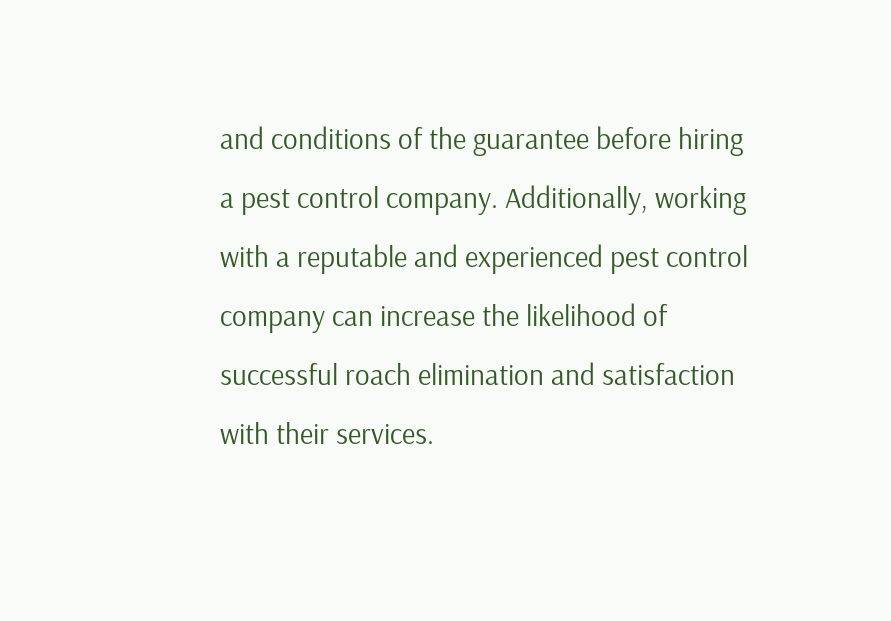and conditions of the guarantee before hiring a pest control company. Additionally, working with a reputable and experienced pest control company can increase the likelihood of successful roach elimination and satisfaction with their services.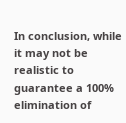In conclusion, while it may not be realistic to guarantee a 100% elimination of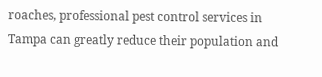roaches, professional pest control services in Tampa can greatly reduce their population and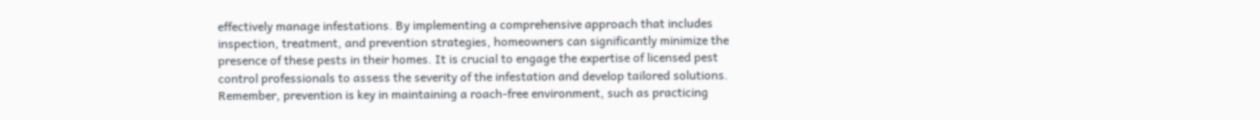effectively manage infestations. By implementing a comprehensive approach that includes inspection, treatment, and prevention strategies, homeowners can significantly minimize the presence of these pests in their homes. It is crucial to engage the expertise of licensed pest control professionals to assess the severity of the infestation and develop tailored solutions. Remember, prevention is key in maintaining a roach-free environment, such as practicing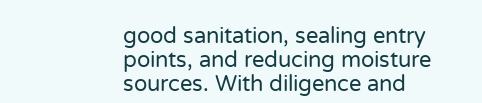good sanitation, sealing entry points, and reducing moisture sources. With diligence and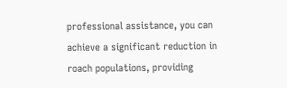professional assistance, you can achieve a significant reduction in roach populations, providing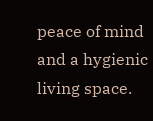peace of mind and a hygienic living space.